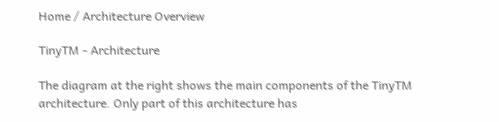Home / Architecture Overview

TinyTM - Architecture

The diagram at the right shows the main components of the TinyTM architecture. Only part of this architecture has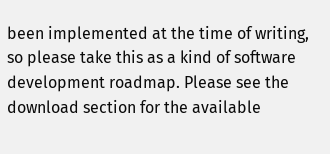been implemented at the time of writing, so please take this as a kind of software development roadmap. Please see the download section for the available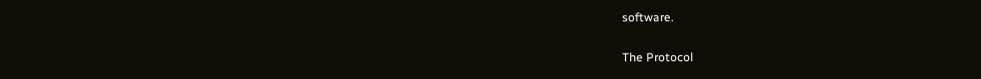software.

The Protocol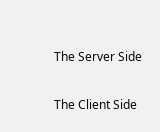The Server Side

The Client Side